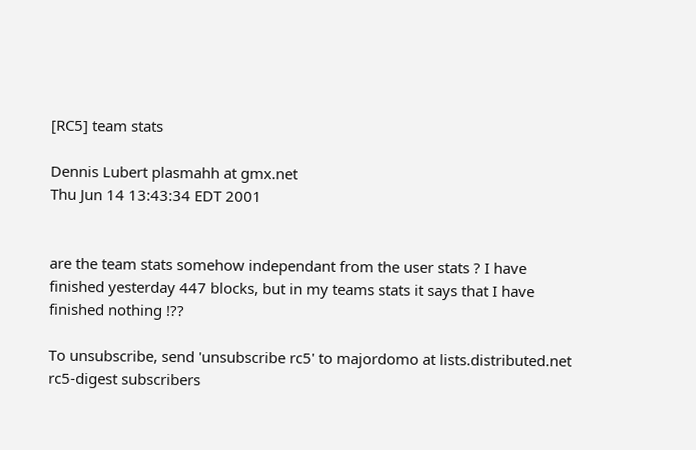[RC5] team stats

Dennis Lubert plasmahh at gmx.net
Thu Jun 14 13:43:34 EDT 2001


are the team stats somehow independant from the user stats ? I have
finished yesterday 447 blocks, but in my teams stats it says that I have
finished nothing !??

To unsubscribe, send 'unsubscribe rc5' to majordomo at lists.distributed.net
rc5-digest subscribers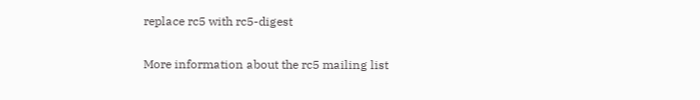replace rc5 with rc5-digest

More information about the rc5 mailing list